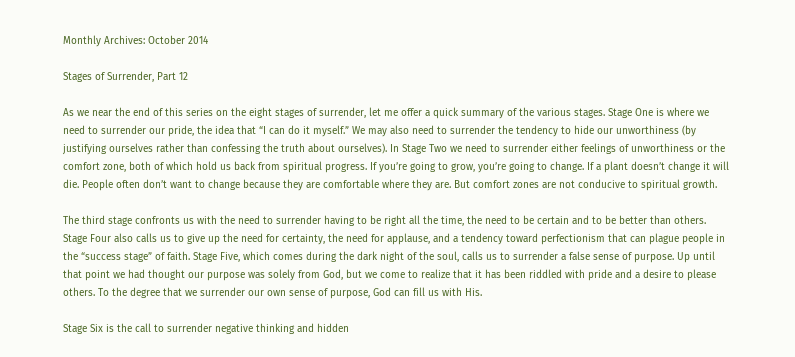Monthly Archives: October 2014

Stages of Surrender, Part 12

As we near the end of this series on the eight stages of surrender, let me offer a quick summary of the various stages. Stage One is where we need to surrender our pride, the idea that “I can do it myself.” We may also need to surrender the tendency to hide our unworthiness (by justifying ourselves rather than confessing the truth about ourselves). In Stage Two we need to surrender either feelings of unworthiness or the comfort zone, both of which hold us back from spiritual progress. If you’re going to grow, you’re going to change. If a plant doesn’t change it will die. People often don’t want to change because they are comfortable where they are. But comfort zones are not conducive to spiritual growth.

The third stage confronts us with the need to surrender having to be right all the time, the need to be certain and to be better than others. Stage Four also calls us to give up the need for certainty, the need for applause, and a tendency toward perfectionism that can plague people in the “success stage” of faith. Stage Five, which comes during the dark night of the soul, calls us to surrender a false sense of purpose. Up until that point we had thought our purpose was solely from God, but we come to realize that it has been riddled with pride and a desire to please others. To the degree that we surrender our own sense of purpose, God can fill us with His.

Stage Six is the call to surrender negative thinking and hidden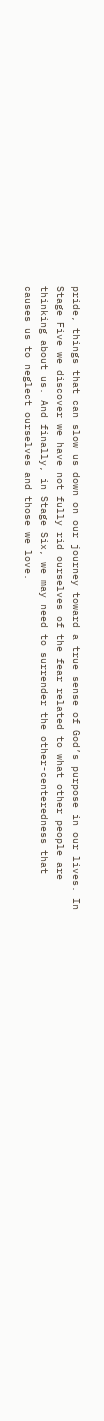pride, things that can slow us down on our journey toward a true sense of God’s purpose in our lives. In Stage Five we discover we have not fully rid ourselves of the fear related to what other people are thinking about us. And finally, in Stage Six, we may need to surrender the other-centeredness that causes us to neglect ourselves and those we love.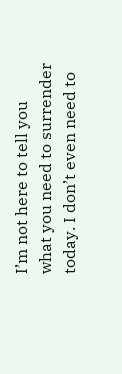I’m not here to tell you what you need to surrender today. I don’t even need to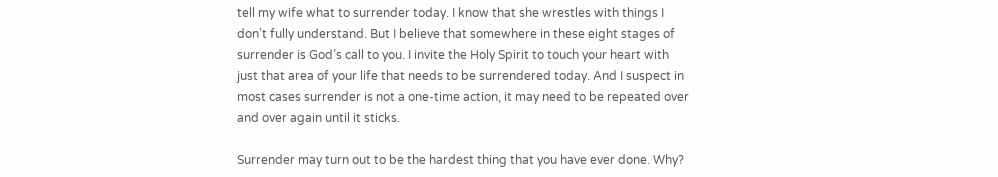tell my wife what to surrender today. I know that she wrestles with things I don’t fully understand. But I believe that somewhere in these eight stages of surrender is God’s call to you. I invite the Holy Spirit to touch your heart with just that area of your life that needs to be surrendered today. And I suspect in most cases surrender is not a one-time action, it may need to be repeated over and over again until it sticks.

Surrender may turn out to be the hardest thing that you have ever done. Why?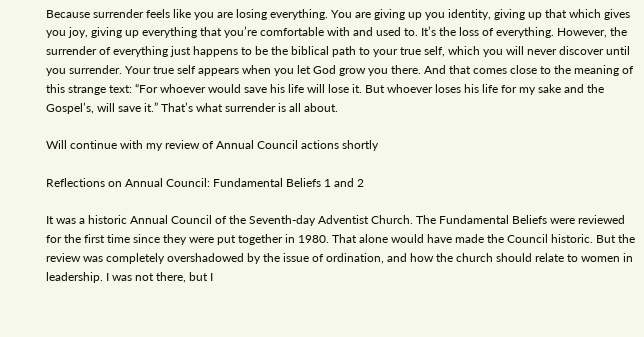Because surrender feels like you are losing everything. You are giving up you identity, giving up that which gives you joy, giving up everything that you’re comfortable with and used to. It’s the loss of everything. However, the surrender of everything just happens to be the biblical path to your true self, which you will never discover until you surrender. Your true self appears when you let God grow you there. And that comes close to the meaning of this strange text: “For whoever would save his life will lose it. But whoever loses his life for my sake and the Gospel’s, will save it.” That’s what surrender is all about.

Will continue with my review of Annual Council actions shortly

Reflections on Annual Council: Fundamental Beliefs 1 and 2

It was a historic Annual Council of the Seventh-day Adventist Church. The Fundamental Beliefs were reviewed for the first time since they were put together in 1980. That alone would have made the Council historic. But the review was completely overshadowed by the issue of ordination, and how the church should relate to women in leadership. I was not there, but I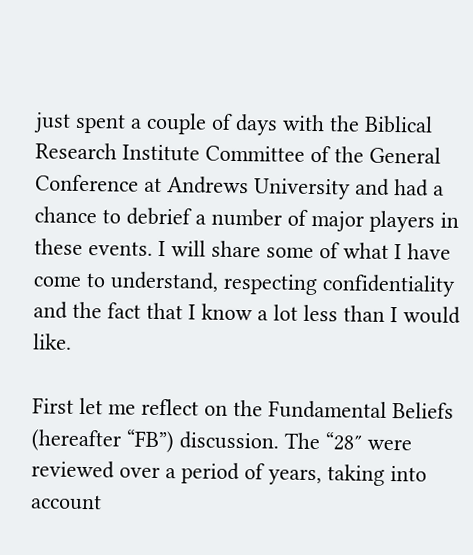just spent a couple of days with the Biblical Research Institute Committee of the General Conference at Andrews University and had a chance to debrief a number of major players in these events. I will share some of what I have come to understand, respecting confidentiality and the fact that I know a lot less than I would like.

First let me reflect on the Fundamental Beliefs (hereafter “FB”) discussion. The “28″ were reviewed over a period of years, taking into account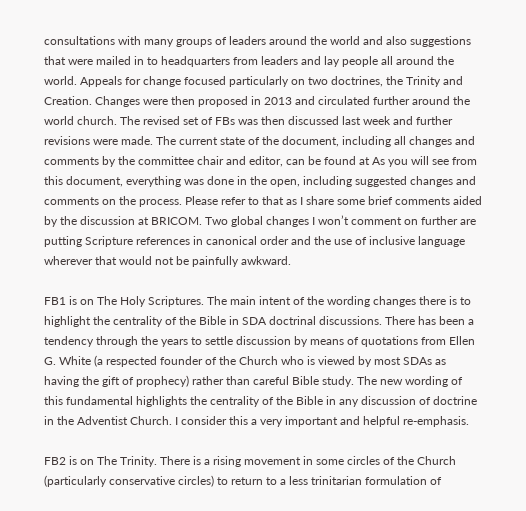consultations with many groups of leaders around the world and also suggestions that were mailed in to headquarters from leaders and lay people all around the world. Appeals for change focused particularly on two doctrines, the Trinity and Creation. Changes were then proposed in 2013 and circulated further around the world church. The revised set of FBs was then discussed last week and further revisions were made. The current state of the document, including all changes and comments by the committee chair and editor, can be found at As you will see from this document, everything was done in the open, including suggested changes and comments on the process. Please refer to that as I share some brief comments aided by the discussion at BRICOM. Two global changes I won’t comment on further are putting Scripture references in canonical order and the use of inclusive language wherever that would not be painfully awkward.

FB1 is on The Holy Scriptures. The main intent of the wording changes there is to highlight the centrality of the Bible in SDA doctrinal discussions. There has been a tendency through the years to settle discussion by means of quotations from Ellen G. White (a respected founder of the Church who is viewed by most SDAs as having the gift of prophecy) rather than careful Bible study. The new wording of this fundamental highlights the centrality of the Bible in any discussion of doctrine in the Adventist Church. I consider this a very important and helpful re-emphasis.

FB2 is on The Trinity. There is a rising movement in some circles of the Church (particularly conservative circles) to return to a less trinitarian formulation of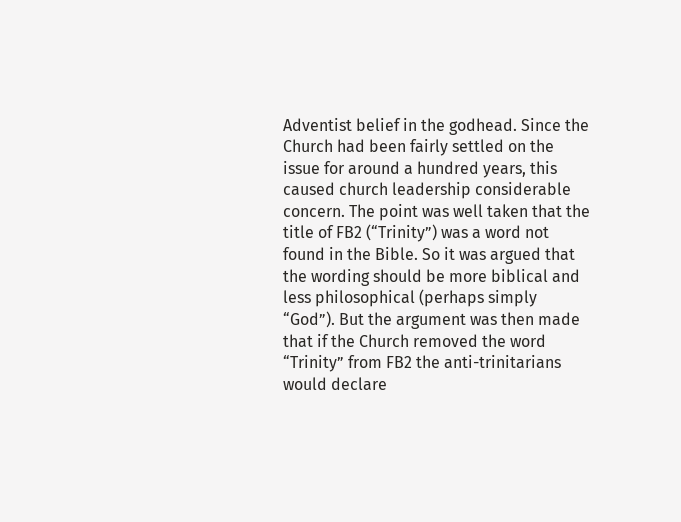Adventist belief in the godhead. Since the Church had been fairly settled on the issue for around a hundred years, this caused church leadership considerable concern. The point was well taken that the title of FB2 (“Trinity”) was a word not found in the Bible. So it was argued that the wording should be more biblical and less philosophical (perhaps simply “God”). But the argument was then made that if the Church removed the word “Trinity” from FB2 the anti-trinitarians would declare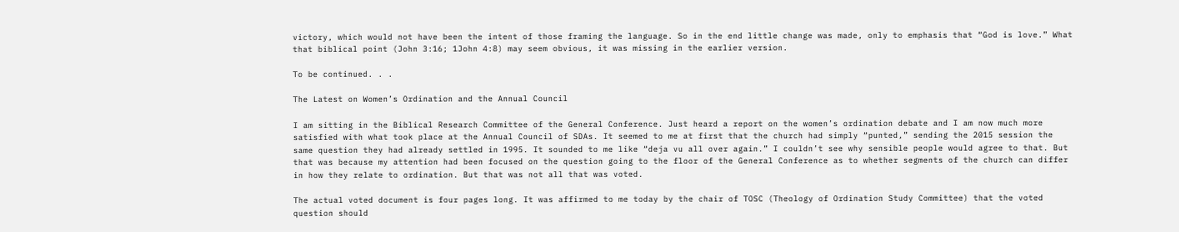victory, which would not have been the intent of those framing the language. So in the end little change was made, only to emphasis that “God is love.” What that biblical point (John 3:16; 1John 4:8) may seem obvious, it was missing in the earlier version.

To be continued. . .

The Latest on Women’s Ordination and the Annual Council

I am sitting in the Biblical Research Committee of the General Conference. Just heard a report on the women’s ordination debate and I am now much more satisfied with what took place at the Annual Council of SDAs. It seemed to me at first that the church had simply “punted,” sending the 2015 session the same question they had already settled in 1995. It sounded to me like “deja vu all over again.” I couldn’t see why sensible people would agree to that. But that was because my attention had been focused on the question going to the floor of the General Conference as to whether segments of the church can differ in how they relate to ordination. But that was not all that was voted.

The actual voted document is four pages long. It was affirmed to me today by the chair of TOSC (Theology of Ordination Study Committee) that the voted question should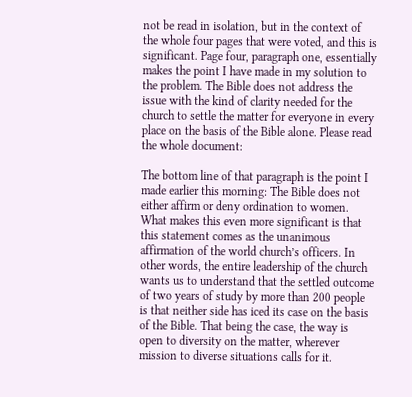not be read in isolation, but in the context of the whole four pages that were voted, and this is significant. Page four, paragraph one, essentially makes the point I have made in my solution to the problem. The Bible does not address the issue with the kind of clarity needed for the church to settle the matter for everyone in every place on the basis of the Bible alone. Please read the whole document:

The bottom line of that paragraph is the point I made earlier this morning: The Bible does not either affirm or deny ordination to women. What makes this even more significant is that this statement comes as the unanimous affirmation of the world church’s officers. In other words, the entire leadership of the church wants us to understand that the settled outcome of two years of study by more than 200 people is that neither side has iced its case on the basis of the Bible. That being the case, the way is open to diversity on the matter, wherever mission to diverse situations calls for it.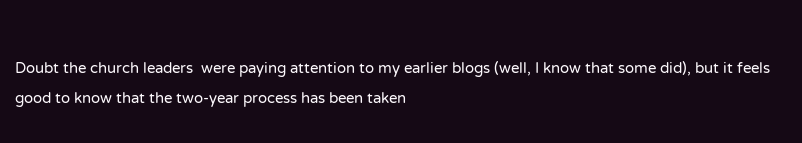Doubt the church leaders  were paying attention to my earlier blogs (well, I know that some did), but it feels good to know that the two-year process has been taken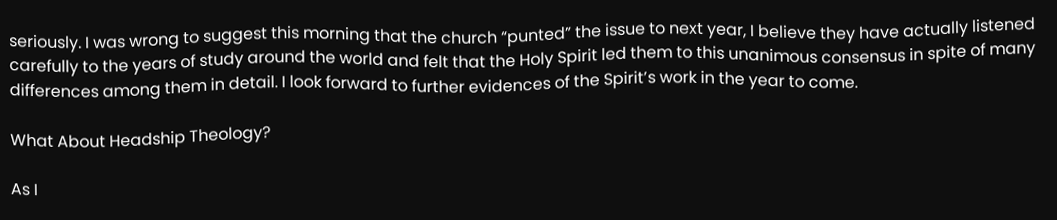seriously. I was wrong to suggest this morning that the church “punted” the issue to next year, I believe they have actually listened carefully to the years of study around the world and felt that the Holy Spirit led them to this unanimous consensus in spite of many differences among them in detail. I look forward to further evidences of the Spirit’s work in the year to come.

What About Headship Theology?

As I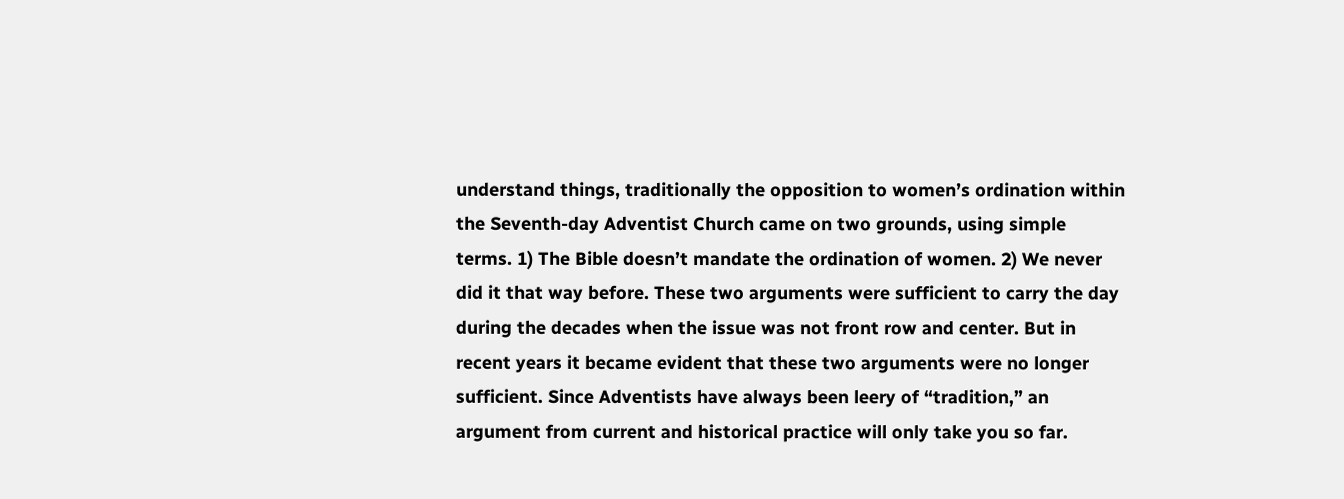understand things, traditionally the opposition to women’s ordination within the Seventh-day Adventist Church came on two grounds, using simple terms. 1) The Bible doesn’t mandate the ordination of women. 2) We never did it that way before. These two arguments were sufficient to carry the day during the decades when the issue was not front row and center. But in recent years it became evident that these two arguments were no longer sufficient. Since Adventists have always been leery of “tradition,” an argument from current and historical practice will only take you so far.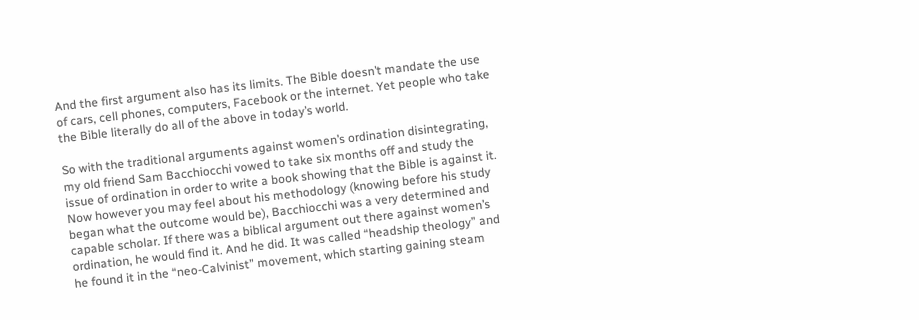And the first argument also has its limits. The Bible doesn’t mandate the use of cars, cell phones, computers, Facebook or the internet. Yet people who take the Bible literally do all of the above in today’s world.

So with the traditional arguments against women’s ordination disintegrating, my old friend Sam Bacchiocchi vowed to take six months off and study the issue of ordination in order to write a book showing that the Bible is against it. Now however you may feel about his methodology (knowing before his study began what the outcome would be), Bacchiocchi was a very determined and capable scholar. If there was a biblical argument out there against women’s ordination, he would find it. And he did. It was called “headship theology” and he found it in the “neo-Calvinist” movement, which starting gaining steam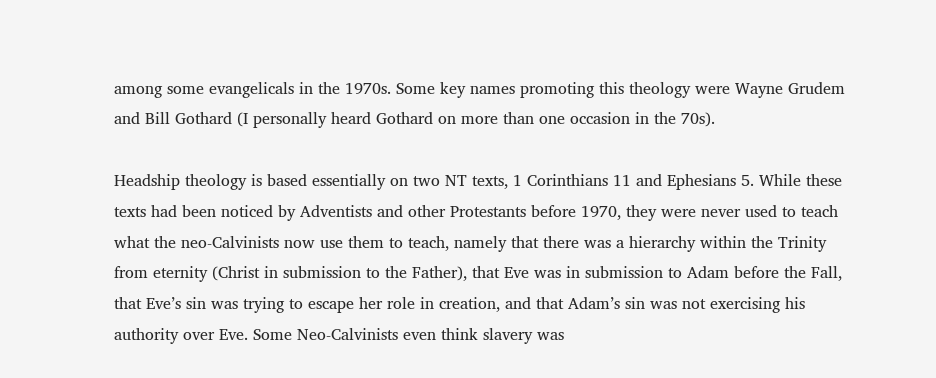among some evangelicals in the 1970s. Some key names promoting this theology were Wayne Grudem and Bill Gothard (I personally heard Gothard on more than one occasion in the 70s).

Headship theology is based essentially on two NT texts, 1 Corinthians 11 and Ephesians 5. While these texts had been noticed by Adventists and other Protestants before 1970, they were never used to teach what the neo-Calvinists now use them to teach, namely that there was a hierarchy within the Trinity from eternity (Christ in submission to the Father), that Eve was in submission to Adam before the Fall, that Eve’s sin was trying to escape her role in creation, and that Adam’s sin was not exercising his authority over Eve. Some Neo-Calvinists even think slavery was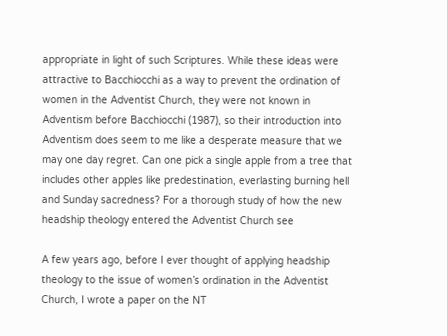appropriate in light of such Scriptures. While these ideas were attractive to Bacchiocchi as a way to prevent the ordination of women in the Adventist Church, they were not known in Adventism before Bacchiocchi (1987), so their introduction into Adventism does seem to me like a desperate measure that we may one day regret. Can one pick a single apple from a tree that includes other apples like predestination, everlasting burning hell and Sunday sacredness? For a thorough study of how the new headship theology entered the Adventist Church see

A few years ago, before I ever thought of applying headship theology to the issue of women’s ordination in the Adventist Church, I wrote a paper on the NT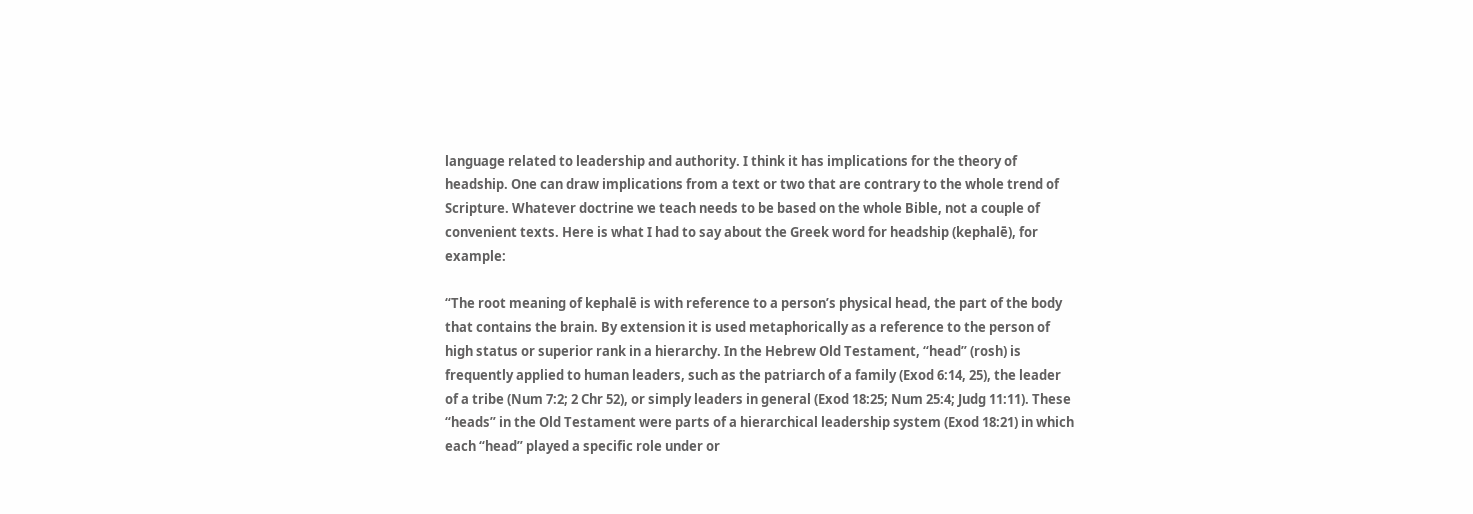language related to leadership and authority. I think it has implications for the theory of headship. One can draw implications from a text or two that are contrary to the whole trend of Scripture. Whatever doctrine we teach needs to be based on the whole Bible, not a couple of convenient texts. Here is what I had to say about the Greek word for headship (kephalē), for example:

“The root meaning of kephalē is with reference to a person’s physical head, the part of the body that contains the brain. By extension it is used metaphorically as a reference to the person of high status or superior rank in a hierarchy. In the Hebrew Old Testament, “head” (rosh) is frequently applied to human leaders, such as the patriarch of a family (Exod 6:14, 25), the leader of a tribe (Num 7:2; 2 Chr 52), or simply leaders in general (Exod 18:25; Num 25:4; Judg 11:11). These “heads” in the Old Testament were parts of a hierarchical leadership system (Exod 18:21) in which each “head” played a specific role under or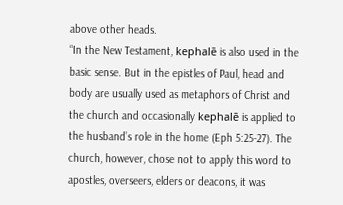above other heads.
“In the New Testament, kephalē is also used in the basic sense. But in the epistles of Paul, head and body are usually used as metaphors of Christ and the church and occasionally kephalē is applied to the husband’s role in the home (Eph 5:25-27). The church, however, chose not to apply this word to apostles, overseers, elders or deacons, it was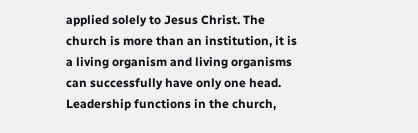applied solely to Jesus Christ. The church is more than an institution, it is a living organism and living organisms can successfully have only one head. Leadership functions in the church,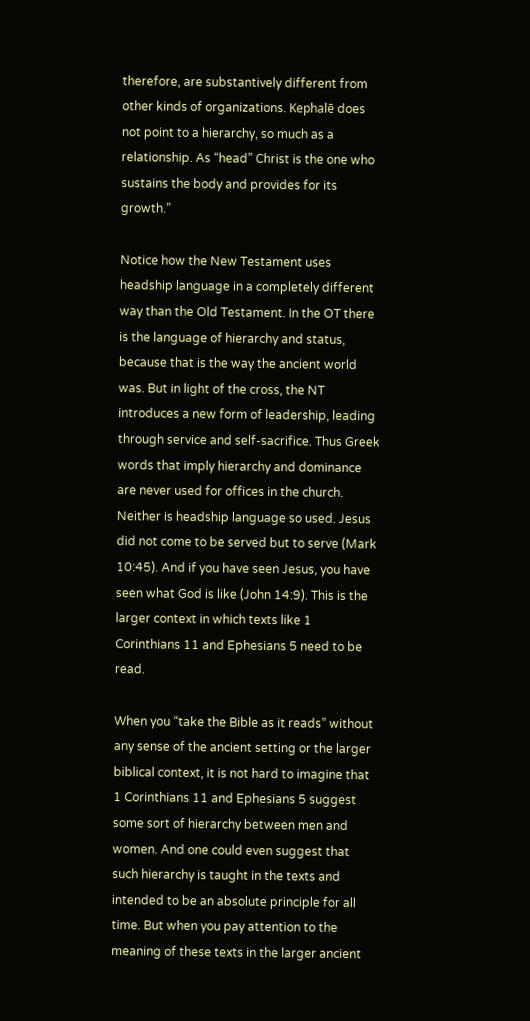therefore, are substantively different from other kinds of organizations. Kephalē does not point to a hierarchy, so much as a relationship. As “head” Christ is the one who sustains the body and provides for its growth.”

Notice how the New Testament uses headship language in a completely different way than the Old Testament. In the OT there is the language of hierarchy and status, because that is the way the ancient world was. But in light of the cross, the NT introduces a new form of leadership, leading through service and self-sacrifice. Thus Greek words that imply hierarchy and dominance are never used for offices in the church. Neither is headship language so used. Jesus did not come to be served but to serve (Mark 10:45). And if you have seen Jesus, you have seen what God is like (John 14:9). This is the larger context in which texts like 1 Corinthians 11 and Ephesians 5 need to be read.

When you “take the Bible as it reads” without any sense of the ancient setting or the larger biblical context, it is not hard to imagine that 1 Corinthians 11 and Ephesians 5 suggest some sort of hierarchy between men and women. And one could even suggest that such hierarchy is taught in the texts and intended to be an absolute principle for all time. But when you pay attention to the meaning of these texts in the larger ancient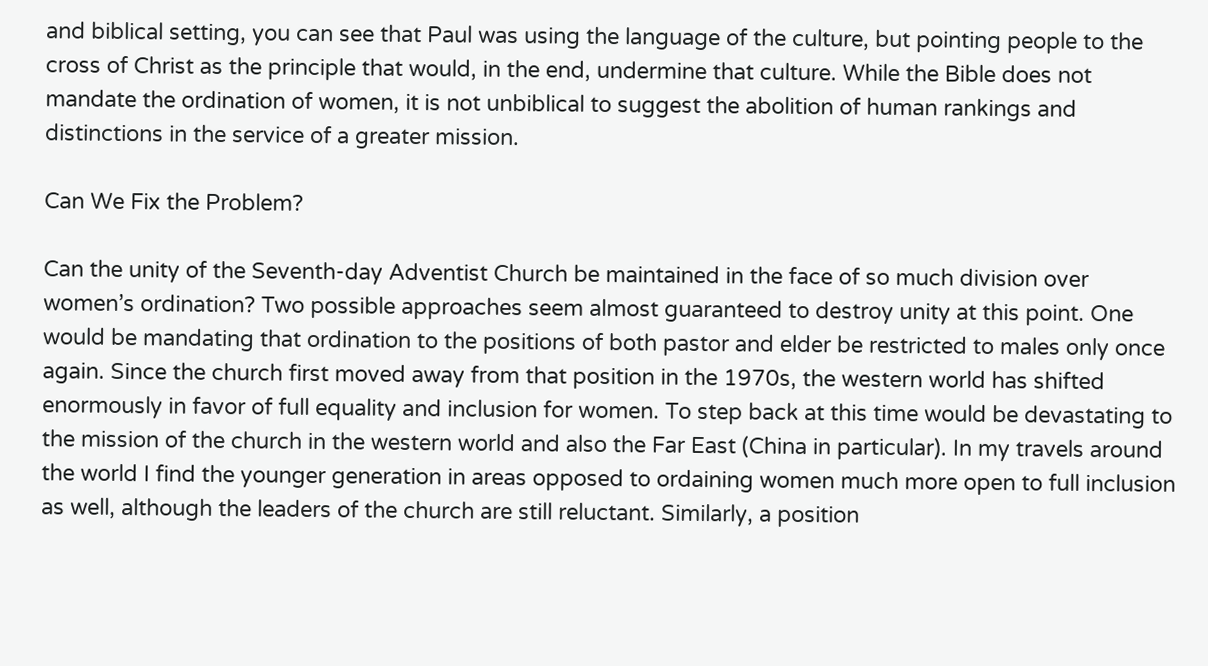and biblical setting, you can see that Paul was using the language of the culture, but pointing people to the cross of Christ as the principle that would, in the end, undermine that culture. While the Bible does not mandate the ordination of women, it is not unbiblical to suggest the abolition of human rankings and distinctions in the service of a greater mission.

Can We Fix the Problem?

Can the unity of the Seventh-day Adventist Church be maintained in the face of so much division over women’s ordination? Two possible approaches seem almost guaranteed to destroy unity at this point. One would be mandating that ordination to the positions of both pastor and elder be restricted to males only once again. Since the church first moved away from that position in the 1970s, the western world has shifted enormously in favor of full equality and inclusion for women. To step back at this time would be devastating to the mission of the church in the western world and also the Far East (China in particular). In my travels around the world I find the younger generation in areas opposed to ordaining women much more open to full inclusion as well, although the leaders of the church are still reluctant. Similarly, a position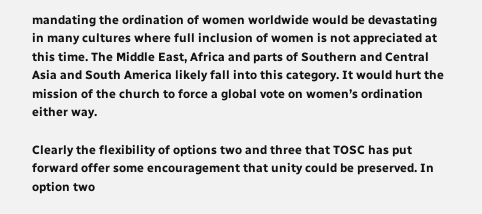mandating the ordination of women worldwide would be devastating in many cultures where full inclusion of women is not appreciated at this time. The Middle East, Africa and parts of Southern and Central Asia and South America likely fall into this category. It would hurt the mission of the church to force a global vote on women’s ordination either way.

Clearly the flexibility of options two and three that TOSC has put forward offer some encouragement that unity could be preserved. In option two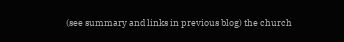(see summary and links in previous blog) the church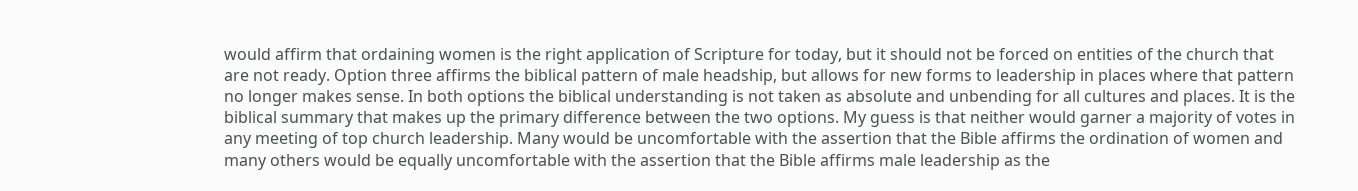would affirm that ordaining women is the right application of Scripture for today, but it should not be forced on entities of the church that are not ready. Option three affirms the biblical pattern of male headship, but allows for new forms to leadership in places where that pattern no longer makes sense. In both options the biblical understanding is not taken as absolute and unbending for all cultures and places. It is the biblical summary that makes up the primary difference between the two options. My guess is that neither would garner a majority of votes in any meeting of top church leadership. Many would be uncomfortable with the assertion that the Bible affirms the ordination of women and many others would be equally uncomfortable with the assertion that the Bible affirms male leadership as the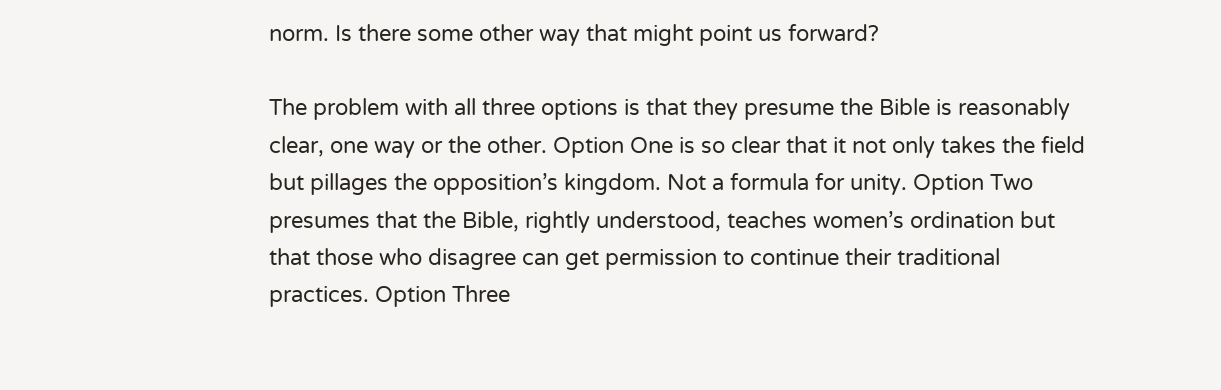norm. Is there some other way that might point us forward?

The problem with all three options is that they presume the Bible is reasonably clear, one way or the other. Option One is so clear that it not only takes the field but pillages the opposition’s kingdom. Not a formula for unity. Option Two presumes that the Bible, rightly understood, teaches women’s ordination but that those who disagree can get permission to continue their traditional practices. Option Three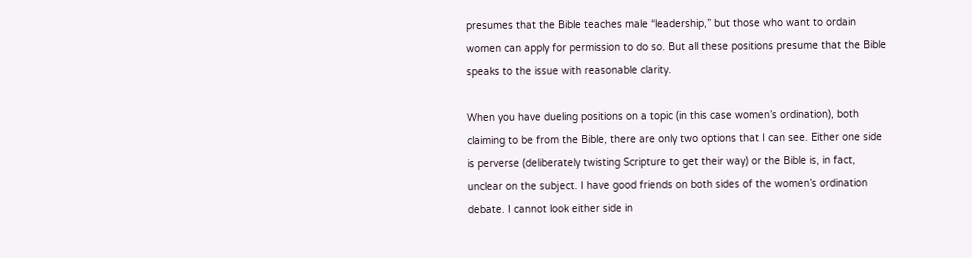presumes that the Bible teaches male “leadership,” but those who want to ordain women can apply for permission to do so. But all these positions presume that the Bible speaks to the issue with reasonable clarity.

When you have dueling positions on a topic (in this case women’s ordination), both claiming to be from the Bible, there are only two options that I can see. Either one side is perverse (deliberately twisting Scripture to get their way) or the Bible is, in fact, unclear on the subject. I have good friends on both sides of the women’s ordination debate. I cannot look either side in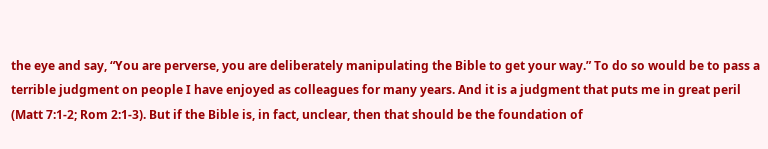the eye and say, “You are perverse, you are deliberately manipulating the Bible to get your way.” To do so would be to pass a terrible judgment on people I have enjoyed as colleagues for many years. And it is a judgment that puts me in great peril (Matt 7:1-2; Rom 2:1-3). But if the Bible is, in fact, unclear, then that should be the foundation of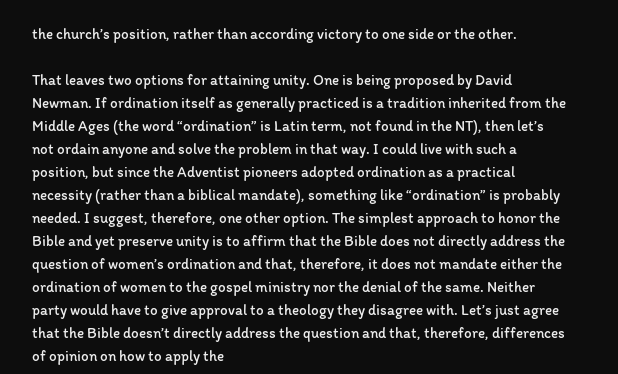the church’s position, rather than according victory to one side or the other.

That leaves two options for attaining unity. One is being proposed by David Newman. If ordination itself as generally practiced is a tradition inherited from the Middle Ages (the word “ordination” is Latin term, not found in the NT), then let’s not ordain anyone and solve the problem in that way. I could live with such a position, but since the Adventist pioneers adopted ordination as a practical necessity (rather than a biblical mandate), something like “ordination” is probably needed. I suggest, therefore, one other option. The simplest approach to honor the Bible and yet preserve unity is to affirm that the Bible does not directly address the question of women’s ordination and that, therefore, it does not mandate either the ordination of women to the gospel ministry nor the denial of the same. Neither party would have to give approval to a theology they disagree with. Let’s just agree that the Bible doesn’t directly address the question and that, therefore, differences of opinion on how to apply the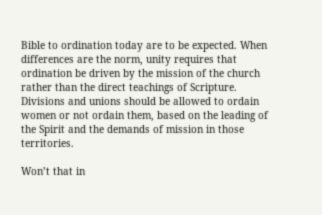Bible to ordination today are to be expected. When differences are the norm, unity requires that ordination be driven by the mission of the church rather than the direct teachings of Scripture. Divisions and unions should be allowed to ordain women or not ordain them, based on the leading of the Spirit and the demands of mission in those territories.

Won’t that in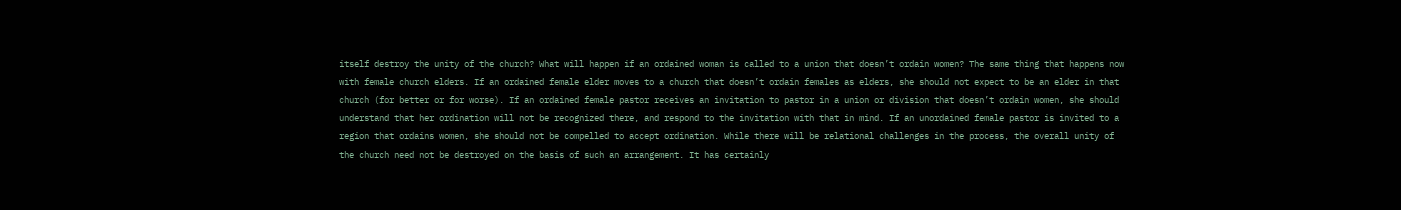itself destroy the unity of the church? What will happen if an ordained woman is called to a union that doesn’t ordain women? The same thing that happens now with female church elders. If an ordained female elder moves to a church that doesn’t ordain females as elders, she should not expect to be an elder in that church (for better or for worse). If an ordained female pastor receives an invitation to pastor in a union or division that doesn’t ordain women, she should understand that her ordination will not be recognized there, and respond to the invitation with that in mind. If an unordained female pastor is invited to a region that ordains women, she should not be compelled to accept ordination. While there will be relational challenges in the process, the overall unity of the church need not be destroyed on the basis of such an arrangement. It has certainly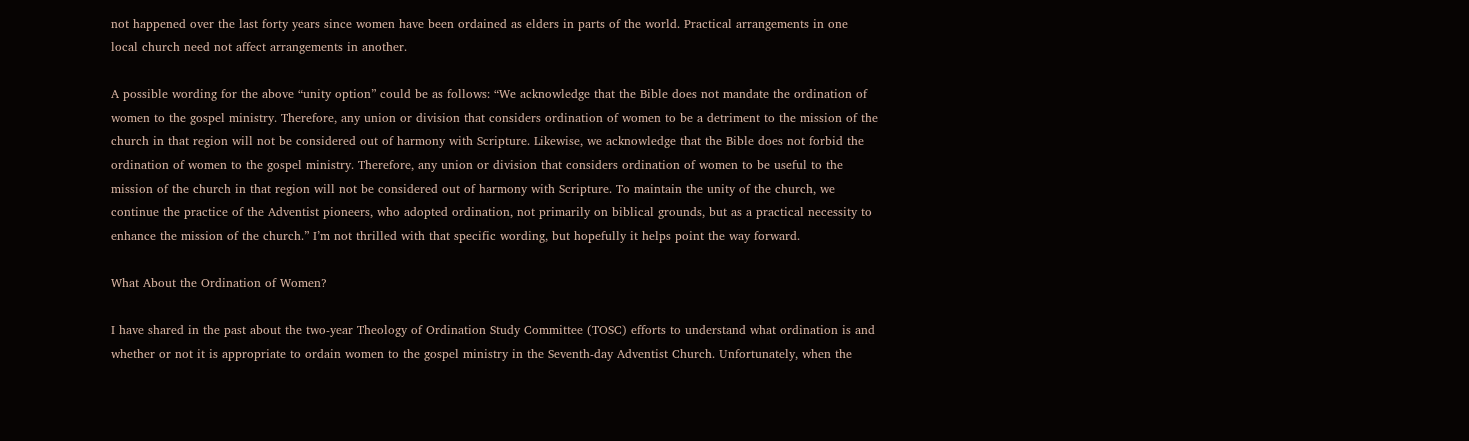not happened over the last forty years since women have been ordained as elders in parts of the world. Practical arrangements in one local church need not affect arrangements in another.

A possible wording for the above “unity option” could be as follows: “We acknowledge that the Bible does not mandate the ordination of women to the gospel ministry. Therefore, any union or division that considers ordination of women to be a detriment to the mission of the church in that region will not be considered out of harmony with Scripture. Likewise, we acknowledge that the Bible does not forbid the ordination of women to the gospel ministry. Therefore, any union or division that considers ordination of women to be useful to the mission of the church in that region will not be considered out of harmony with Scripture. To maintain the unity of the church, we continue the practice of the Adventist pioneers, who adopted ordination, not primarily on biblical grounds, but as a practical necessity to enhance the mission of the church.” I’m not thrilled with that specific wording, but hopefully it helps point the way forward.

What About the Ordination of Women?

I have shared in the past about the two-year Theology of Ordination Study Committee (TOSC) efforts to understand what ordination is and whether or not it is appropriate to ordain women to the gospel ministry in the Seventh-day Adventist Church. Unfortunately, when the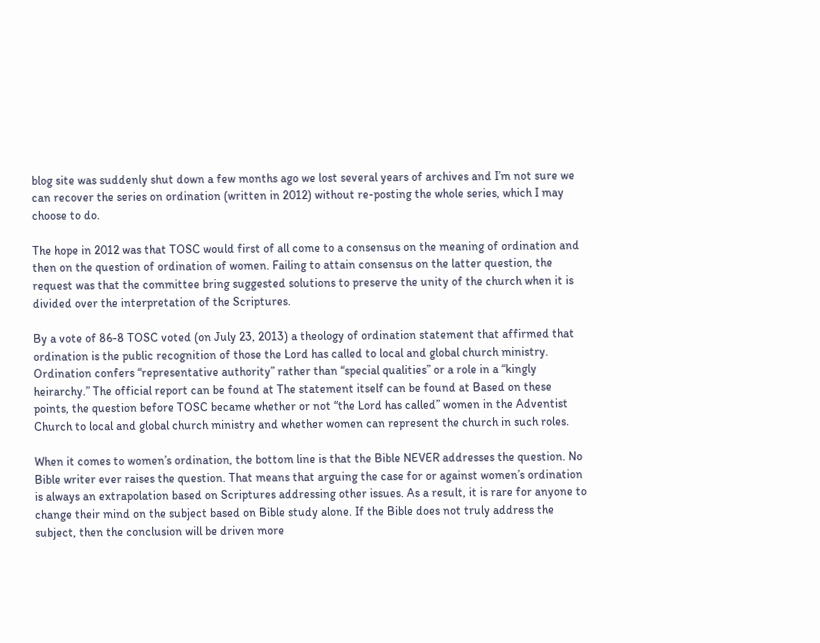blog site was suddenly shut down a few months ago we lost several years of archives and I’m not sure we can recover the series on ordination (written in 2012) without re-posting the whole series, which I may choose to do.

The hope in 2012 was that TOSC would first of all come to a consensus on the meaning of ordination and then on the question of ordination of women. Failing to attain consensus on the latter question, the request was that the committee bring suggested solutions to preserve the unity of the church when it is divided over the interpretation of the Scriptures.

By a vote of 86-8 TOSC voted (on July 23, 2013) a theology of ordination statement that affirmed that ordination is the public recognition of those the Lord has called to local and global church ministry. Ordination confers “representative authority” rather than “special qualities” or a role in a “kingly heirarchy.” The official report can be found at The statement itself can be found at Based on these points, the question before TOSC became whether or not “the Lord has called” women in the Adventist Church to local and global church ministry and whether women can represent the church in such roles.

When it comes to women’s ordination, the bottom line is that the Bible NEVER addresses the question. No Bible writer ever raises the question. That means that arguing the case for or against women’s ordination is always an extrapolation based on Scriptures addressing other issues. As a result, it is rare for anyone to change their mind on the subject based on Bible study alone. If the Bible does not truly address the subject, then the conclusion will be driven more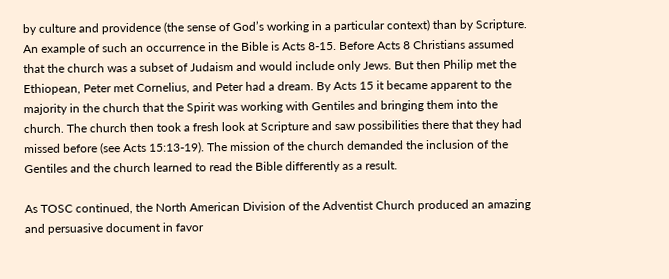by culture and providence (the sense of God’s working in a particular context) than by Scripture. An example of such an occurrence in the Bible is Acts 8-15. Before Acts 8 Christians assumed that the church was a subset of Judaism and would include only Jews. But then Philip met the Ethiopean, Peter met Cornelius, and Peter had a dream. By Acts 15 it became apparent to the majority in the church that the Spirit was working with Gentiles and bringing them into the church. The church then took a fresh look at Scripture and saw possibilities there that they had missed before (see Acts 15:13-19). The mission of the church demanded the inclusion of the Gentiles and the church learned to read the Bible differently as a result.

As TOSC continued, the North American Division of the Adventist Church produced an amazing and persuasive document in favor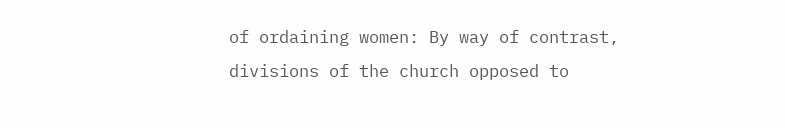of ordaining women: By way of contrast, divisions of the church opposed to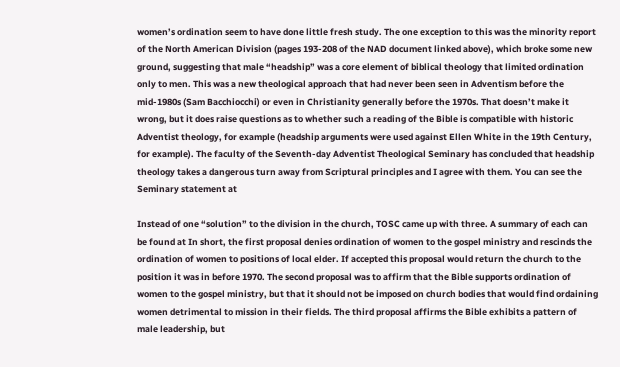women’s ordination seem to have done little fresh study. The one exception to this was the minority report of the North American Division (pages 193-208 of the NAD document linked above), which broke some new ground, suggesting that male “headship” was a core element of biblical theology that limited ordination only to men. This was a new theological approach that had never been seen in Adventism before the mid-1980s (Sam Bacchiocchi) or even in Christianity generally before the 1970s. That doesn’t make it wrong, but it does raise questions as to whether such a reading of the Bible is compatible with historic Adventist theology, for example (headship arguments were used against Ellen White in the 19th Century, for example). The faculty of the Seventh-day Adventist Theological Seminary has concluded that headship theology takes a dangerous turn away from Scriptural principles and I agree with them. You can see the Seminary statement at

Instead of one “solution” to the division in the church, TOSC came up with three. A summary of each can be found at In short, the first proposal denies ordination of women to the gospel ministry and rescinds the ordination of women to positions of local elder. If accepted this proposal would return the church to the position it was in before 1970. The second proposal was to affirm that the Bible supports ordination of women to the gospel ministry, but that it should not be imposed on church bodies that would find ordaining women detrimental to mission in their fields. The third proposal affirms the Bible exhibits a pattern of male leadership, but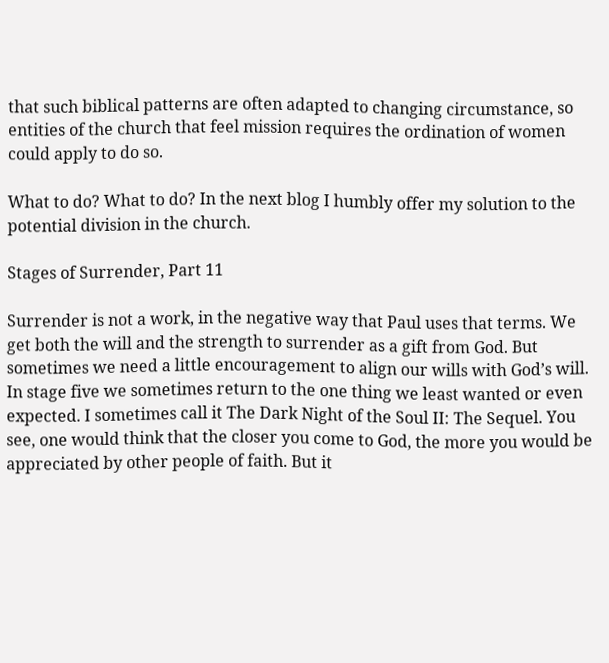that such biblical patterns are often adapted to changing circumstance, so entities of the church that feel mission requires the ordination of women could apply to do so.

What to do? What to do? In the next blog I humbly offer my solution to the potential division in the church.

Stages of Surrender, Part 11

Surrender is not a work, in the negative way that Paul uses that terms. We get both the will and the strength to surrender as a gift from God. But sometimes we need a little encouragement to align our wills with God’s will. In stage five we sometimes return to the one thing we least wanted or even expected. I sometimes call it The Dark Night of the Soul II: The Sequel. You see, one would think that the closer you come to God, the more you would be appreciated by other people of faith. But it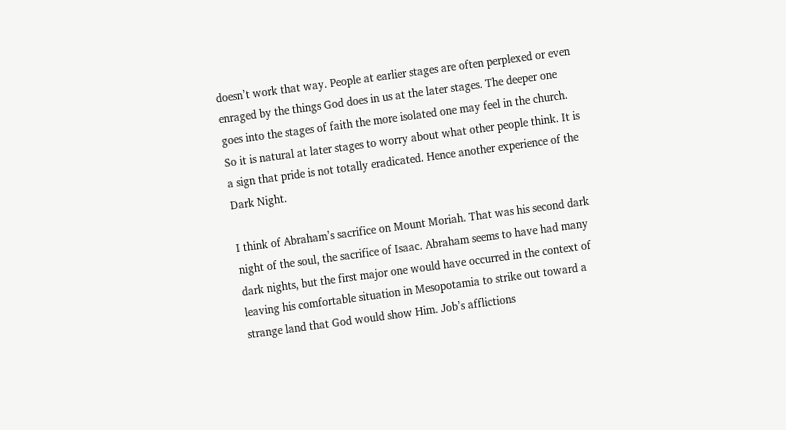doesn’t work that way. People at earlier stages are often perplexed or even enraged by the things God does in us at the later stages. The deeper one goes into the stages of faith the more isolated one may feel in the church. So it is natural at later stages to worry about what other people think. It is a sign that pride is not totally eradicated. Hence another experience of the Dark Night.

I think of Abraham’s sacrifice on Mount Moriah. That was his second dark night of the soul, the sacrifice of Isaac. Abraham seems to have had many dark nights, but the first major one would have occurred in the context of leaving his comfortable situation in Mesopotamia to strike out toward a strange land that God would show Him. Job’s afflictions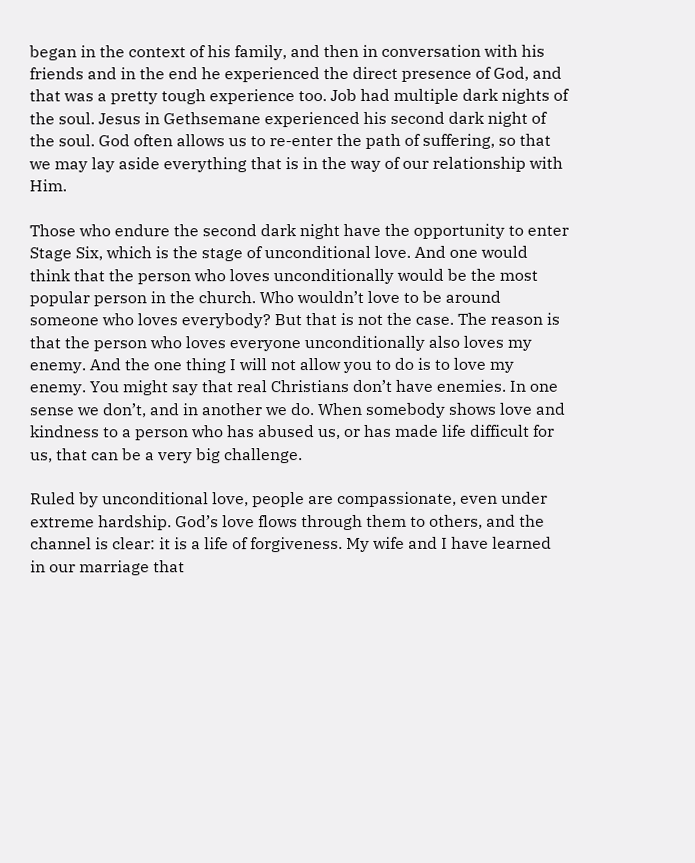began in the context of his family, and then in conversation with his friends and in the end he experienced the direct presence of God, and that was a pretty tough experience too. Job had multiple dark nights of the soul. Jesus in Gethsemane experienced his second dark night of the soul. God often allows us to re-enter the path of suffering, so that we may lay aside everything that is in the way of our relationship with Him.

Those who endure the second dark night have the opportunity to enter Stage Six, which is the stage of unconditional love. And one would think that the person who loves unconditionally would be the most popular person in the church. Who wouldn’t love to be around someone who loves everybody? But that is not the case. The reason is that the person who loves everyone unconditionally also loves my enemy. And the one thing I will not allow you to do is to love my enemy. You might say that real Christians don’t have enemies. In one sense we don’t, and in another we do. When somebody shows love and kindness to a person who has abused us, or has made life difficult for us, that can be a very big challenge.

Ruled by unconditional love, people are compassionate, even under extreme hardship. God’s love flows through them to others, and the channel is clear: it is a life of forgiveness. My wife and I have learned in our marriage that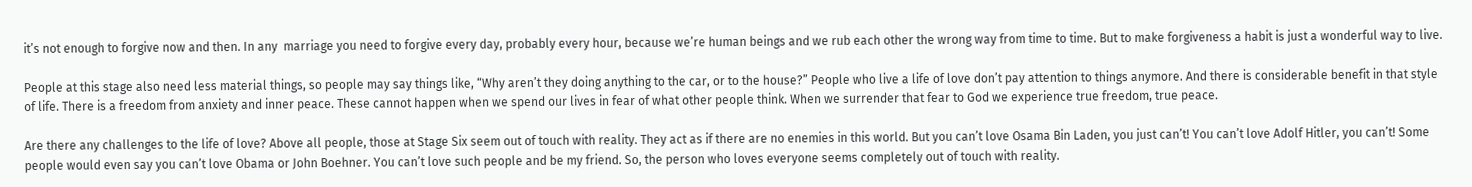it’s not enough to forgive now and then. In any  marriage you need to forgive every day, probably every hour, because we’re human beings and we rub each other the wrong way from time to time. But to make forgiveness a habit is just a wonderful way to live.

People at this stage also need less material things, so people may say things like, “Why aren’t they doing anything to the car, or to the house?” People who live a life of love don’t pay attention to things anymore. And there is considerable benefit in that style of life. There is a freedom from anxiety and inner peace. These cannot happen when we spend our lives in fear of what other people think. When we surrender that fear to God we experience true freedom, true peace.

Are there any challenges to the life of love? Above all people, those at Stage Six seem out of touch with reality. They act as if there are no enemies in this world. But you can’t love Osama Bin Laden, you just can’t! You can’t love Adolf Hitler, you can’t! Some people would even say you can’t love Obama or John Boehner. You can’t love such people and be my friend. So, the person who loves everyone seems completely out of touch with reality.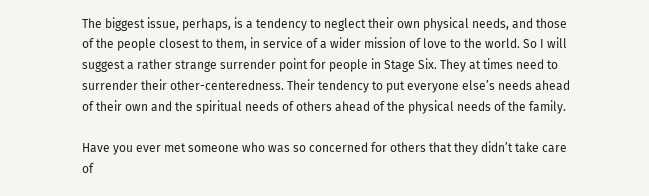The biggest issue, perhaps, is a tendency to neglect their own physical needs, and those of the people closest to them, in service of a wider mission of love to the world. So I will suggest a rather strange surrender point for people in Stage Six. They at times need to surrender their other-centeredness. Their tendency to put everyone else’s needs ahead of their own and the spiritual needs of others ahead of the physical needs of the family.

Have you ever met someone who was so concerned for others that they didn’t take care of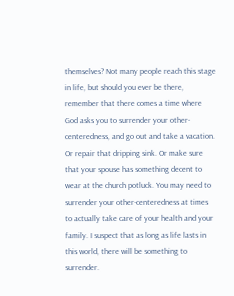themselves? Not many people reach this stage in life, but should you ever be there, remember that there comes a time where God asks you to surrender your other-centeredness, and go out and take a vacation. Or repair that dripping sink. Or make sure that your spouse has something decent to wear at the church potluck. You may need to surrender your other-centeredness at times to actually take care of your health and your family. I suspect that as long as life lasts in this world, there will be something to surrender.